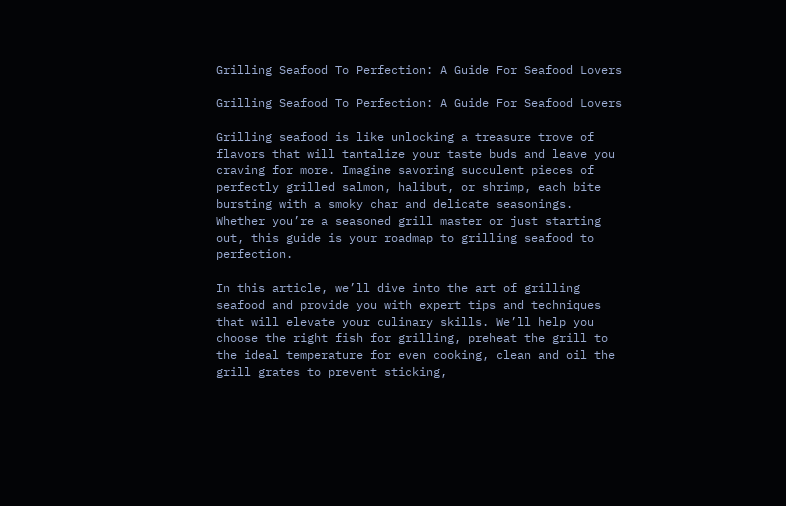Grilling Seafood To Perfection: A Guide For Seafood Lovers

Grilling Seafood To Perfection: A Guide For Seafood Lovers

Grilling seafood is like unlocking a treasure trove of flavors that will tantalize your taste buds and leave you craving for more. Imagine savoring succulent pieces of perfectly grilled salmon, halibut, or shrimp, each bite bursting with a smoky char and delicate seasonings. Whether you’re a seasoned grill master or just starting out, this guide is your roadmap to grilling seafood to perfection.

In this article, we’ll dive into the art of grilling seafood and provide you with expert tips and techniques that will elevate your culinary skills. We’ll help you choose the right fish for grilling, preheat the grill to the ideal temperature for even cooking, clean and oil the grill grates to prevent sticking,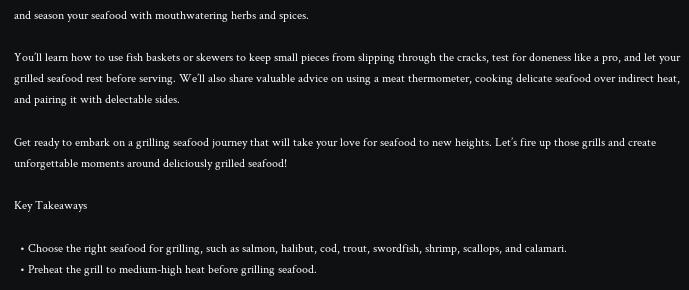and season your seafood with mouthwatering herbs and spices.

You’ll learn how to use fish baskets or skewers to keep small pieces from slipping through the cracks, test for doneness like a pro, and let your grilled seafood rest before serving. We’ll also share valuable advice on using a meat thermometer, cooking delicate seafood over indirect heat, and pairing it with delectable sides.

Get ready to embark on a grilling seafood journey that will take your love for seafood to new heights. Let’s fire up those grills and create unforgettable moments around deliciously grilled seafood!

Key Takeaways

  • Choose the right seafood for grilling, such as salmon, halibut, cod, trout, swordfish, shrimp, scallops, and calamari.
  • Preheat the grill to medium-high heat before grilling seafood.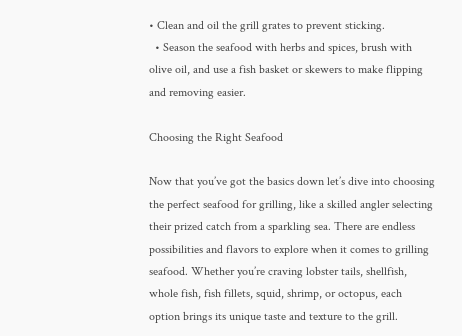• Clean and oil the grill grates to prevent sticking.
  • Season the seafood with herbs and spices, brush with olive oil, and use a fish basket or skewers to make flipping and removing easier.

Choosing the Right Seafood

Now that you’ve got the basics down let’s dive into choosing the perfect seafood for grilling, like a skilled angler selecting their prized catch from a sparkling sea. There are endless possibilities and flavors to explore when it comes to grilling seafood. Whether you’re craving lobster tails, shellfish, whole fish, fish fillets, squid, shrimp, or octopus, each option brings its unique taste and texture to the grill.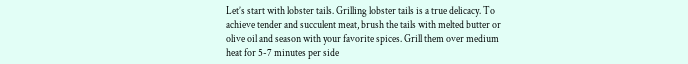Let’s start with lobster tails. Grilling lobster tails is a true delicacy. To achieve tender and succulent meat, brush the tails with melted butter or olive oil and season with your favorite spices. Grill them over medium heat for 5-7 minutes per side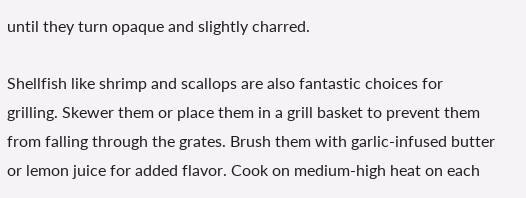until they turn opaque and slightly charred.

Shellfish like shrimp and scallops are also fantastic choices for grilling. Skewer them or place them in a grill basket to prevent them from falling through the grates. Brush them with garlic-infused butter or lemon juice for added flavor. Cook on medium-high heat on each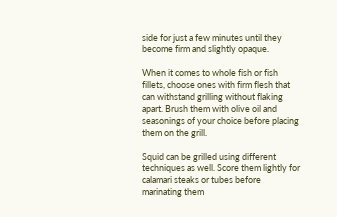side for just a few minutes until they become firm and slightly opaque.

When it comes to whole fish or fish fillets, choose ones with firm flesh that can withstand grilling without flaking apart. Brush them with olive oil and seasonings of your choice before placing them on the grill.

Squid can be grilled using different techniques as well. Score them lightly for calamari steaks or tubes before marinating them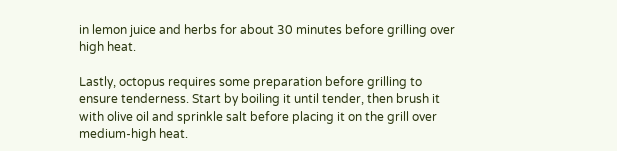in lemon juice and herbs for about 30 minutes before grilling over high heat.

Lastly, octopus requires some preparation before grilling to ensure tenderness. Start by boiling it until tender, then brush it with olive oil and sprinkle salt before placing it on the grill over medium-high heat.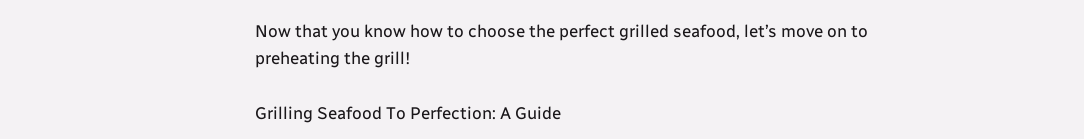Now that you know how to choose the perfect grilled seafood, let’s move on to preheating the grill!

Grilling Seafood To Perfection: A Guide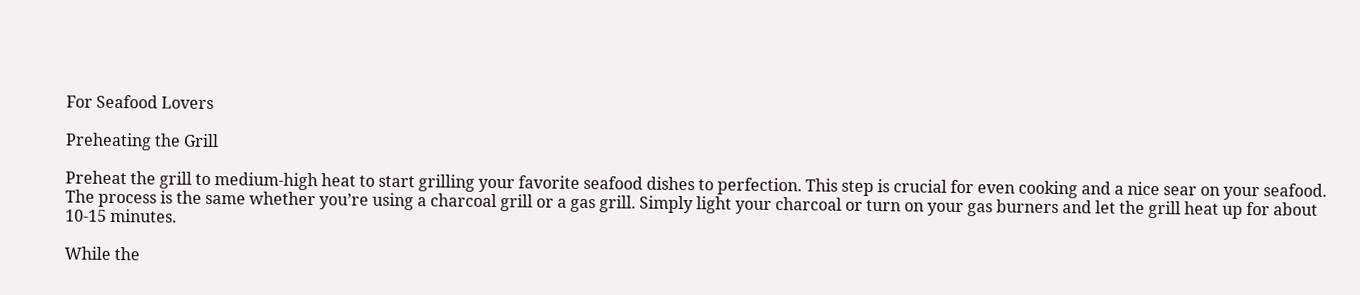For Seafood Lovers

Preheating the Grill

Preheat the grill to medium-high heat to start grilling your favorite seafood dishes to perfection. This step is crucial for even cooking and a nice sear on your seafood. The process is the same whether you’re using a charcoal grill or a gas grill. Simply light your charcoal or turn on your gas burners and let the grill heat up for about 10-15 minutes.

While the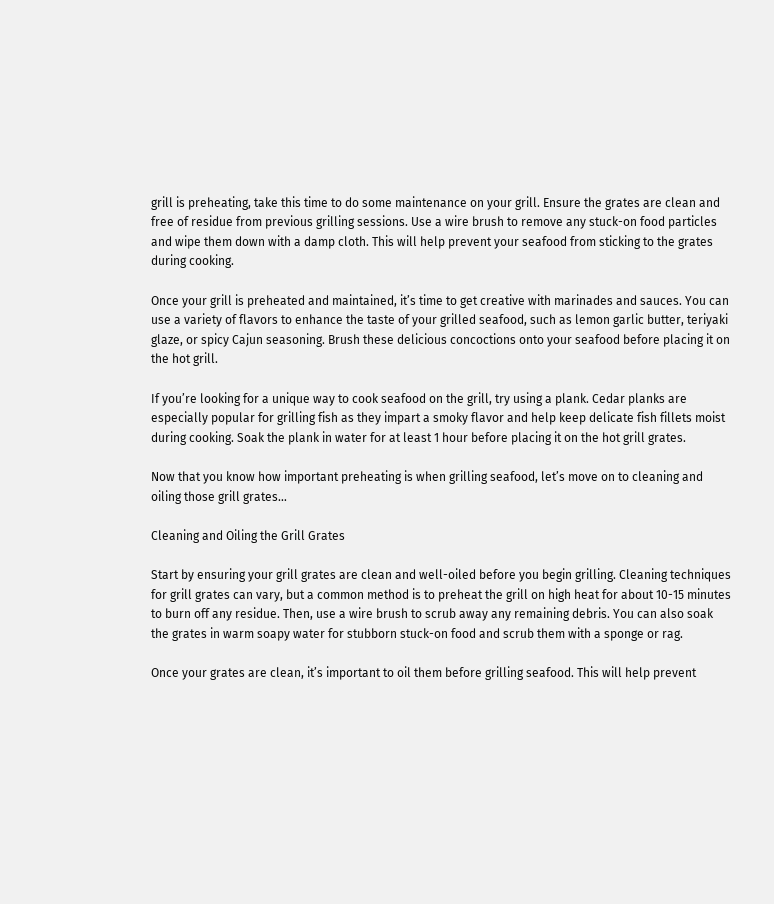grill is preheating, take this time to do some maintenance on your grill. Ensure the grates are clean and free of residue from previous grilling sessions. Use a wire brush to remove any stuck-on food particles and wipe them down with a damp cloth. This will help prevent your seafood from sticking to the grates during cooking.

Once your grill is preheated and maintained, it’s time to get creative with marinades and sauces. You can use a variety of flavors to enhance the taste of your grilled seafood, such as lemon garlic butter, teriyaki glaze, or spicy Cajun seasoning. Brush these delicious concoctions onto your seafood before placing it on the hot grill.

If you’re looking for a unique way to cook seafood on the grill, try using a plank. Cedar planks are especially popular for grilling fish as they impart a smoky flavor and help keep delicate fish fillets moist during cooking. Soak the plank in water for at least 1 hour before placing it on the hot grill grates.

Now that you know how important preheating is when grilling seafood, let’s move on to cleaning and oiling those grill grates…

Cleaning and Oiling the Grill Grates

Start by ensuring your grill grates are clean and well-oiled before you begin grilling. Cleaning techniques for grill grates can vary, but a common method is to preheat the grill on high heat for about 10-15 minutes to burn off any residue. Then, use a wire brush to scrub away any remaining debris. You can also soak the grates in warm soapy water for stubborn stuck-on food and scrub them with a sponge or rag.

Once your grates are clean, it’s important to oil them before grilling seafood. This will help prevent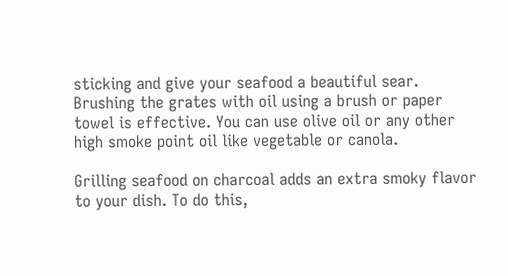sticking and give your seafood a beautiful sear. Brushing the grates with oil using a brush or paper towel is effective. You can use olive oil or any other high smoke point oil like vegetable or canola.

Grilling seafood on charcoal adds an extra smoky flavor to your dish. To do this,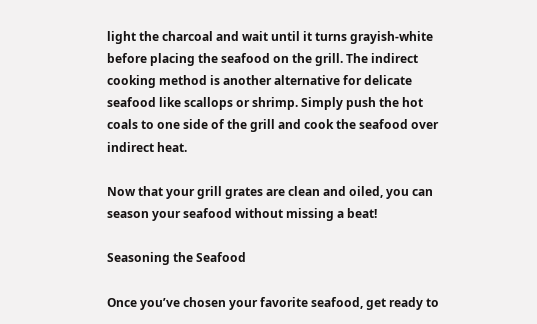light the charcoal and wait until it turns grayish-white before placing the seafood on the grill. The indirect cooking method is another alternative for delicate seafood like scallops or shrimp. Simply push the hot coals to one side of the grill and cook the seafood over indirect heat.

Now that your grill grates are clean and oiled, you can season your seafood without missing a beat!

Seasoning the Seafood

Once you’ve chosen your favorite seafood, get ready to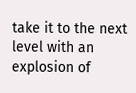take it to the next level with an explosion of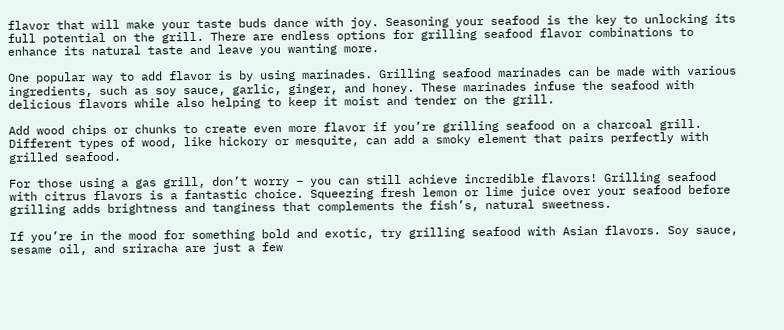flavor that will make your taste buds dance with joy. Seasoning your seafood is the key to unlocking its full potential on the grill. There are endless options for grilling seafood flavor combinations to enhance its natural taste and leave you wanting more.

One popular way to add flavor is by using marinades. Grilling seafood marinades can be made with various ingredients, such as soy sauce, garlic, ginger, and honey. These marinades infuse the seafood with delicious flavors while also helping to keep it moist and tender on the grill.

Add wood chips or chunks to create even more flavor if you’re grilling seafood on a charcoal grill. Different types of wood, like hickory or mesquite, can add a smoky element that pairs perfectly with grilled seafood.

For those using a gas grill, don’t worry – you can still achieve incredible flavors! Grilling seafood with citrus flavors is a fantastic choice. Squeezing fresh lemon or lime juice over your seafood before grilling adds brightness and tanginess that complements the fish’s, natural sweetness.

If you’re in the mood for something bold and exotic, try grilling seafood with Asian flavors. Soy sauce, sesame oil, and sriracha are just a few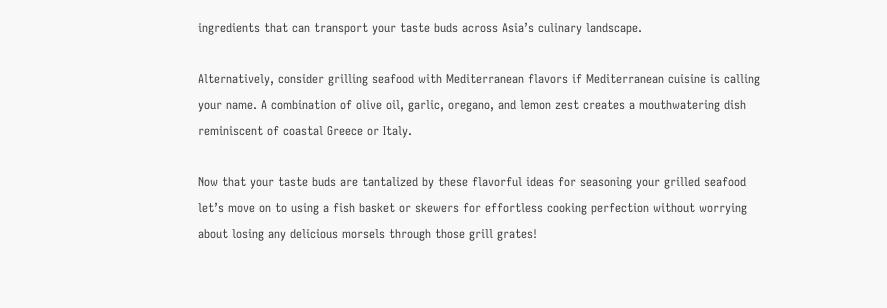ingredients that can transport your taste buds across Asia’s culinary landscape.

Alternatively, consider grilling seafood with Mediterranean flavors if Mediterranean cuisine is calling your name. A combination of olive oil, garlic, oregano, and lemon zest creates a mouthwatering dish reminiscent of coastal Greece or Italy.

Now that your taste buds are tantalized by these flavorful ideas for seasoning your grilled seafood let’s move on to using a fish basket or skewers for effortless cooking perfection without worrying about losing any delicious morsels through those grill grates!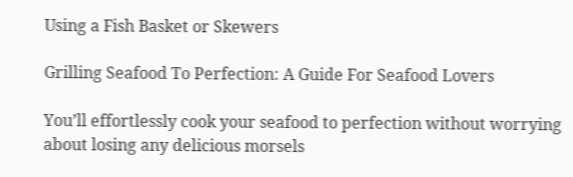Using a Fish Basket or Skewers

Grilling Seafood To Perfection: A Guide For Seafood Lovers

You’ll effortlessly cook your seafood to perfection without worrying about losing any delicious morsels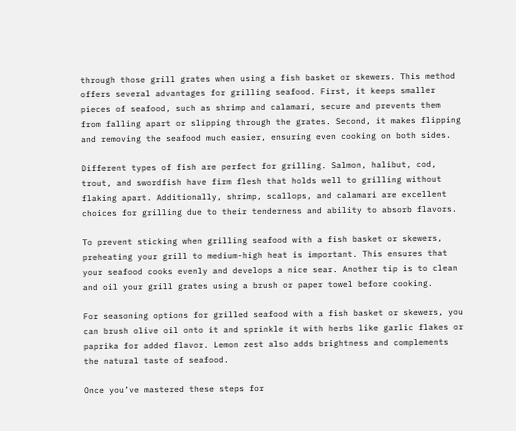through those grill grates when using a fish basket or skewers. This method offers several advantages for grilling seafood. First, it keeps smaller pieces of seafood, such as shrimp and calamari, secure and prevents them from falling apart or slipping through the grates. Second, it makes flipping and removing the seafood much easier, ensuring even cooking on both sides.

Different types of fish are perfect for grilling. Salmon, halibut, cod, trout, and swordfish have firm flesh that holds well to grilling without flaking apart. Additionally, shrimp, scallops, and calamari are excellent choices for grilling due to their tenderness and ability to absorb flavors.

To prevent sticking when grilling seafood with a fish basket or skewers, preheating your grill to medium-high heat is important. This ensures that your seafood cooks evenly and develops a nice sear. Another tip is to clean and oil your grill grates using a brush or paper towel before cooking.

For seasoning options for grilled seafood with a fish basket or skewers, you can brush olive oil onto it and sprinkle it with herbs like garlic flakes or paprika for added flavor. Lemon zest also adds brightness and complements the natural taste of seafood.

Once you’ve mastered these steps for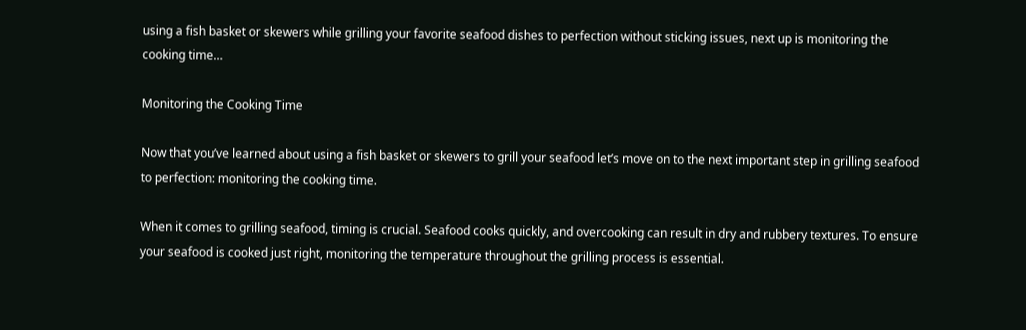using a fish basket or skewers while grilling your favorite seafood dishes to perfection without sticking issues, next up is monitoring the cooking time…

Monitoring the Cooking Time

Now that you’ve learned about using a fish basket or skewers to grill your seafood let’s move on to the next important step in grilling seafood to perfection: monitoring the cooking time.

When it comes to grilling seafood, timing is crucial. Seafood cooks quickly, and overcooking can result in dry and rubbery textures. To ensure your seafood is cooked just right, monitoring the temperature throughout the grilling process is essential.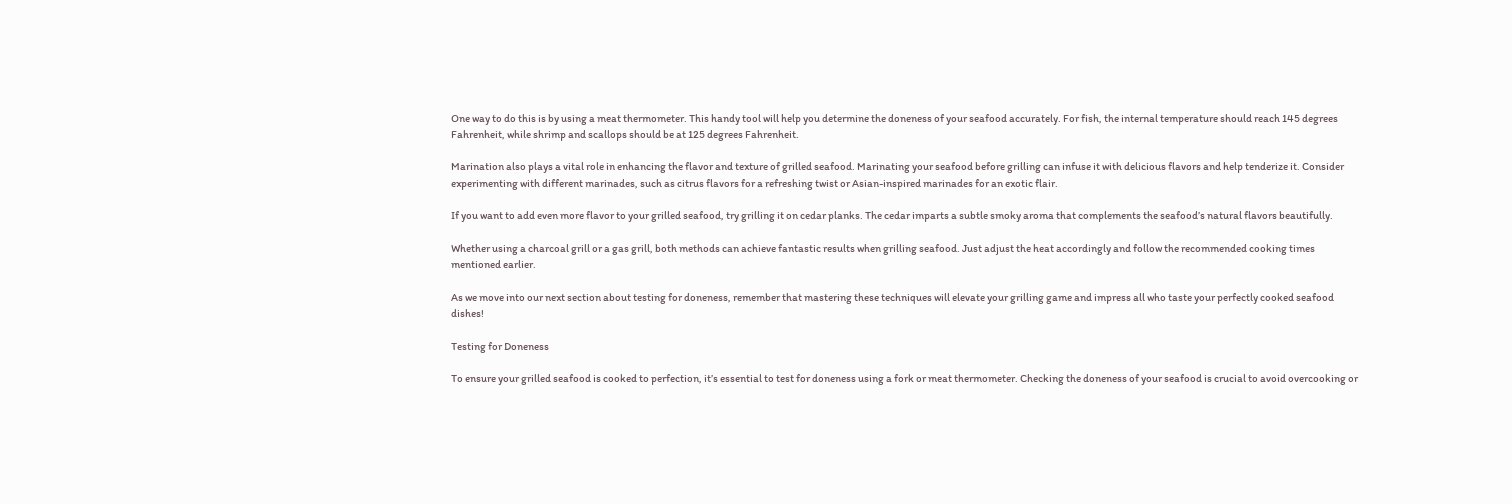One way to do this is by using a meat thermometer. This handy tool will help you determine the doneness of your seafood accurately. For fish, the internal temperature should reach 145 degrees Fahrenheit, while shrimp and scallops should be at 125 degrees Fahrenheit.

Marination also plays a vital role in enhancing the flavor and texture of grilled seafood. Marinating your seafood before grilling can infuse it with delicious flavors and help tenderize it. Consider experimenting with different marinades, such as citrus flavors for a refreshing twist or Asian-inspired marinades for an exotic flair.

If you want to add even more flavor to your grilled seafood, try grilling it on cedar planks. The cedar imparts a subtle smoky aroma that complements the seafood’s natural flavors beautifully.

Whether using a charcoal grill or a gas grill, both methods can achieve fantastic results when grilling seafood. Just adjust the heat accordingly and follow the recommended cooking times mentioned earlier.

As we move into our next section about testing for doneness, remember that mastering these techniques will elevate your grilling game and impress all who taste your perfectly cooked seafood dishes!

Testing for Doneness

To ensure your grilled seafood is cooked to perfection, it’s essential to test for doneness using a fork or meat thermometer. Checking the doneness of your seafood is crucial to avoid overcooking or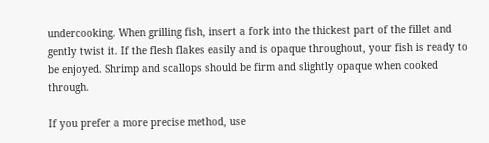undercooking. When grilling fish, insert a fork into the thickest part of the fillet and gently twist it. If the flesh flakes easily and is opaque throughout, your fish is ready to be enjoyed. Shrimp and scallops should be firm and slightly opaque when cooked through.

If you prefer a more precise method, use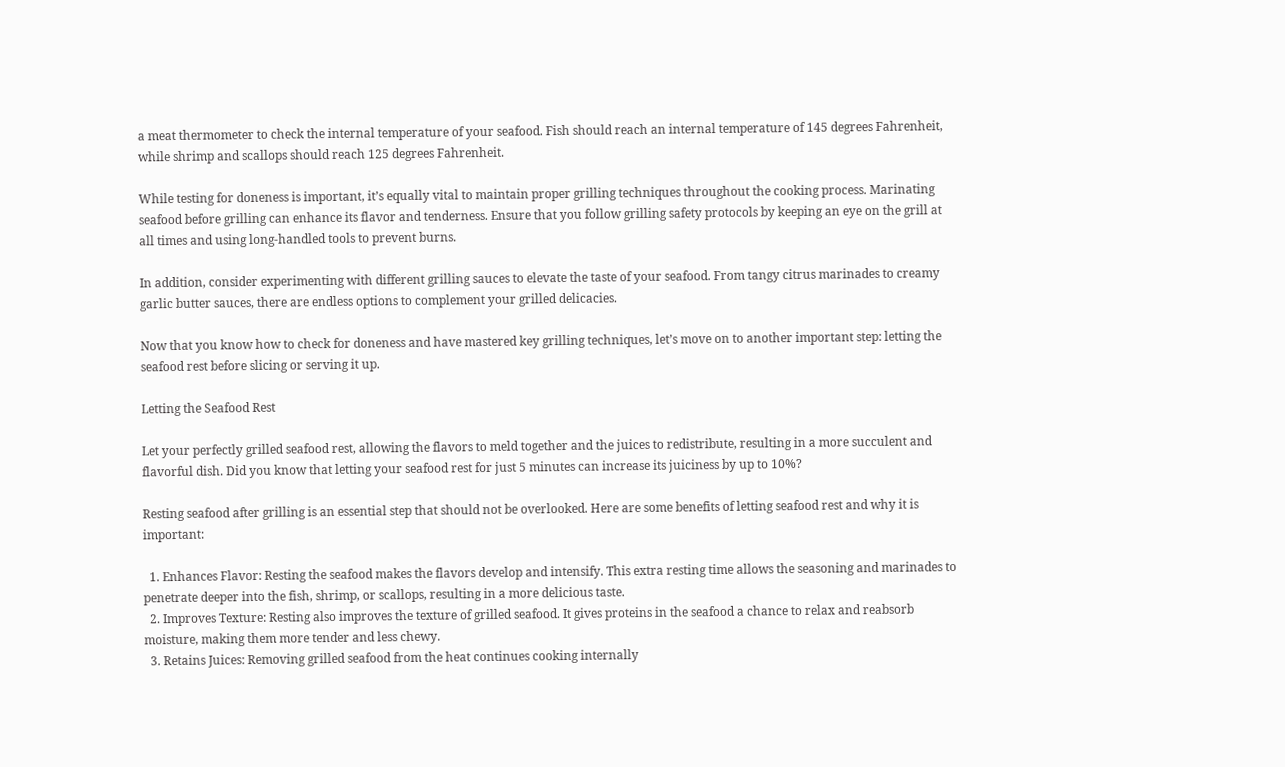a meat thermometer to check the internal temperature of your seafood. Fish should reach an internal temperature of 145 degrees Fahrenheit, while shrimp and scallops should reach 125 degrees Fahrenheit.

While testing for doneness is important, it’s equally vital to maintain proper grilling techniques throughout the cooking process. Marinating seafood before grilling can enhance its flavor and tenderness. Ensure that you follow grilling safety protocols by keeping an eye on the grill at all times and using long-handled tools to prevent burns.

In addition, consider experimenting with different grilling sauces to elevate the taste of your seafood. From tangy citrus marinades to creamy garlic butter sauces, there are endless options to complement your grilled delicacies.

Now that you know how to check for doneness and have mastered key grilling techniques, let’s move on to another important step: letting the seafood rest before slicing or serving it up.

Letting the Seafood Rest

Let your perfectly grilled seafood rest, allowing the flavors to meld together and the juices to redistribute, resulting in a more succulent and flavorful dish. Did you know that letting your seafood rest for just 5 minutes can increase its juiciness by up to 10%?

Resting seafood after grilling is an essential step that should not be overlooked. Here are some benefits of letting seafood rest and why it is important:

  1. Enhances Flavor: Resting the seafood makes the flavors develop and intensify. This extra resting time allows the seasoning and marinades to penetrate deeper into the fish, shrimp, or scallops, resulting in a more delicious taste.
  2. Improves Texture: Resting also improves the texture of grilled seafood. It gives proteins in the seafood a chance to relax and reabsorb moisture, making them more tender and less chewy.
  3. Retains Juices: Removing grilled seafood from the heat continues cooking internally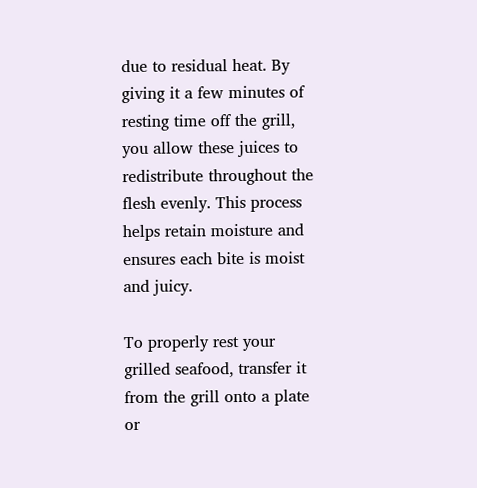due to residual heat. By giving it a few minutes of resting time off the grill, you allow these juices to redistribute throughout the flesh evenly. This process helps retain moisture and ensures each bite is moist and juicy.

To properly rest your grilled seafood, transfer it from the grill onto a plate or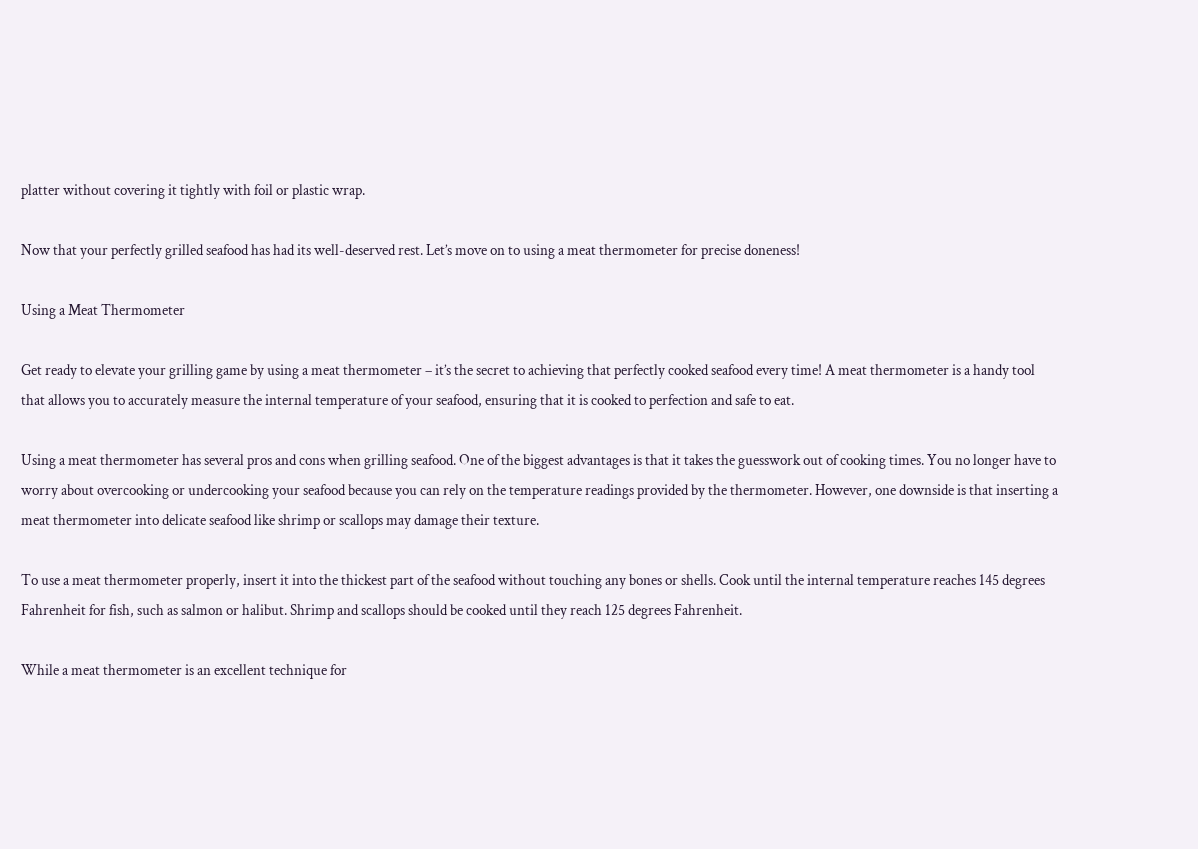platter without covering it tightly with foil or plastic wrap.

Now that your perfectly grilled seafood has had its well-deserved rest. Let’s move on to using a meat thermometer for precise doneness!

Using a Meat Thermometer

Get ready to elevate your grilling game by using a meat thermometer – it’s the secret to achieving that perfectly cooked seafood every time! A meat thermometer is a handy tool that allows you to accurately measure the internal temperature of your seafood, ensuring that it is cooked to perfection and safe to eat.

Using a meat thermometer has several pros and cons when grilling seafood. One of the biggest advantages is that it takes the guesswork out of cooking times. You no longer have to worry about overcooking or undercooking your seafood because you can rely on the temperature readings provided by the thermometer. However, one downside is that inserting a meat thermometer into delicate seafood like shrimp or scallops may damage their texture.

To use a meat thermometer properly, insert it into the thickest part of the seafood without touching any bones or shells. Cook until the internal temperature reaches 145 degrees Fahrenheit for fish, such as salmon or halibut. Shrimp and scallops should be cooked until they reach 125 degrees Fahrenheit.

While a meat thermometer is an excellent technique for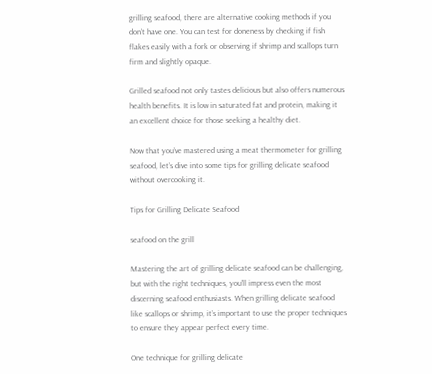grilling seafood, there are alternative cooking methods if you don’t have one. You can test for doneness by checking if fish flakes easily with a fork or observing if shrimp and scallops turn firm and slightly opaque.

Grilled seafood not only tastes delicious but also offers numerous health benefits. It is low in saturated fat and protein, making it an excellent choice for those seeking a healthy diet.

Now that you’ve mastered using a meat thermometer for grilling seafood, let’s dive into some tips for grilling delicate seafood without overcooking it.

Tips for Grilling Delicate Seafood

seafood on the grill

Mastering the art of grilling delicate seafood can be challenging, but with the right techniques, you’ll impress even the most discerning seafood enthusiasts. When grilling delicate seafood like scallops or shrimp, it’s important to use the proper techniques to ensure they appear perfect every time.

One technique for grilling delicate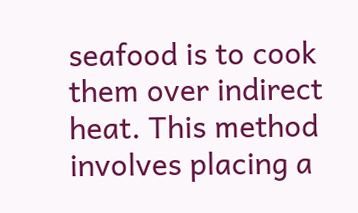seafood is to cook them over indirect heat. This method involves placing a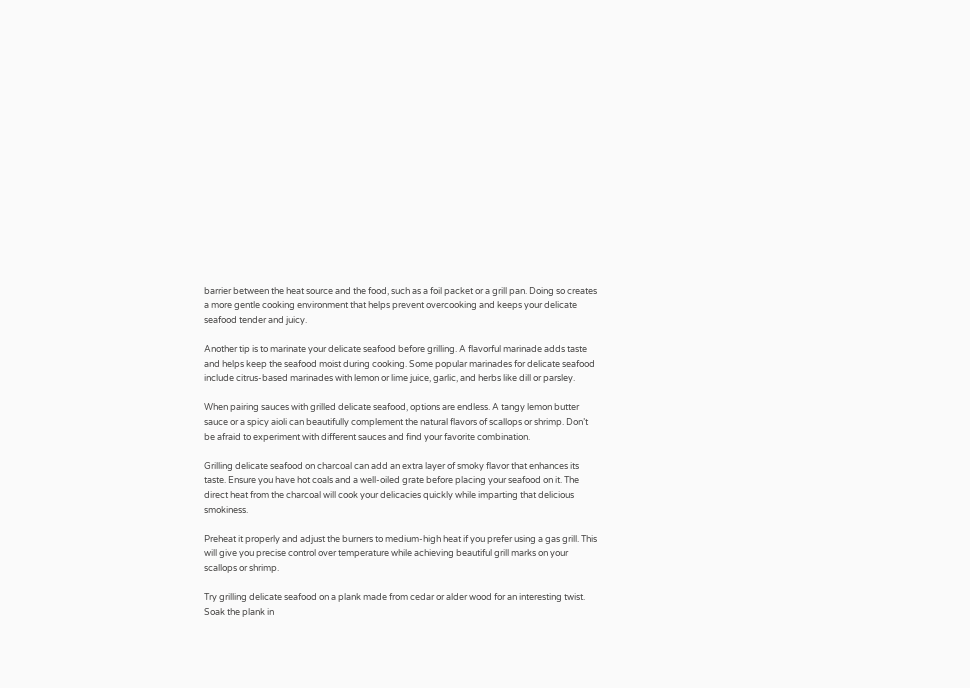barrier between the heat source and the food, such as a foil packet or a grill pan. Doing so creates a more gentle cooking environment that helps prevent overcooking and keeps your delicate seafood tender and juicy.

Another tip is to marinate your delicate seafood before grilling. A flavorful marinade adds taste and helps keep the seafood moist during cooking. Some popular marinades for delicate seafood include citrus-based marinades with lemon or lime juice, garlic, and herbs like dill or parsley.

When pairing sauces with grilled delicate seafood, options are endless. A tangy lemon butter sauce or a spicy aioli can beautifully complement the natural flavors of scallops or shrimp. Don’t be afraid to experiment with different sauces and find your favorite combination.

Grilling delicate seafood on charcoal can add an extra layer of smoky flavor that enhances its taste. Ensure you have hot coals and a well-oiled grate before placing your seafood on it. The direct heat from the charcoal will cook your delicacies quickly while imparting that delicious smokiness.

Preheat it properly and adjust the burners to medium-high heat if you prefer using a gas grill. This will give you precise control over temperature while achieving beautiful grill marks on your scallops or shrimp.

Try grilling delicate seafood on a plank made from cedar or alder wood for an interesting twist. Soak the plank in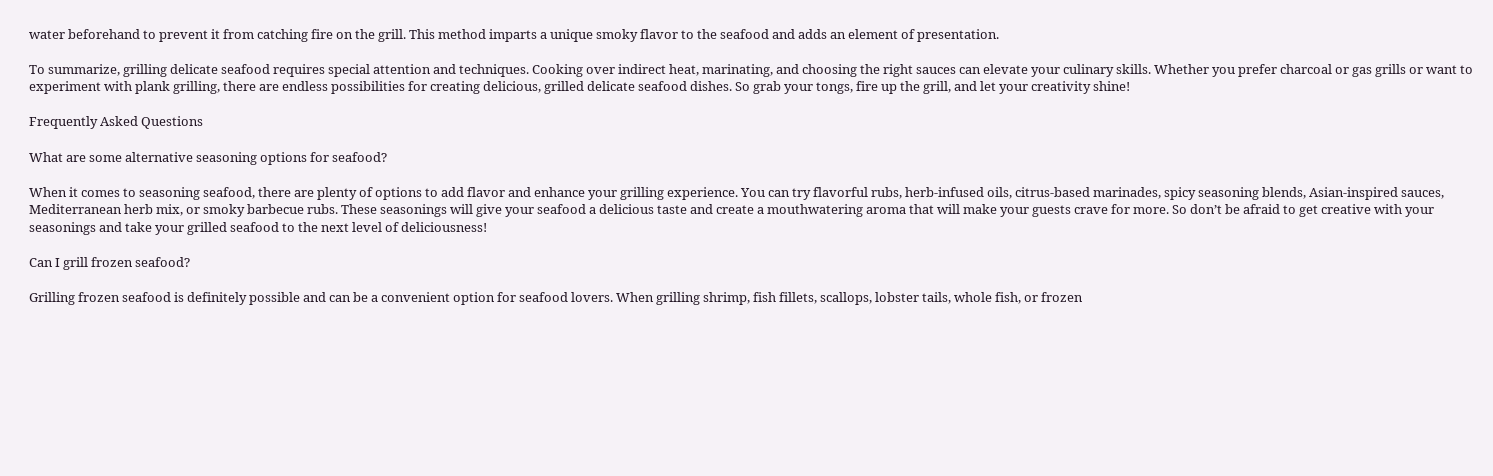water beforehand to prevent it from catching fire on the grill. This method imparts a unique smoky flavor to the seafood and adds an element of presentation.

To summarize, grilling delicate seafood requires special attention and techniques. Cooking over indirect heat, marinating, and choosing the right sauces can elevate your culinary skills. Whether you prefer charcoal or gas grills or want to experiment with plank grilling, there are endless possibilities for creating delicious, grilled delicate seafood dishes. So grab your tongs, fire up the grill, and let your creativity shine!

Frequently Asked Questions

What are some alternative seasoning options for seafood?

When it comes to seasoning seafood, there are plenty of options to add flavor and enhance your grilling experience. You can try flavorful rubs, herb-infused oils, citrus-based marinades, spicy seasoning blends, Asian-inspired sauces, Mediterranean herb mix, or smoky barbecue rubs. These seasonings will give your seafood a delicious taste and create a mouthwatering aroma that will make your guests crave for more. So don’t be afraid to get creative with your seasonings and take your grilled seafood to the next level of deliciousness!

Can I grill frozen seafood?

Grilling frozen seafood is definitely possible and can be a convenient option for seafood lovers. When grilling shrimp, fish fillets, scallops, lobster tails, whole fish, or frozen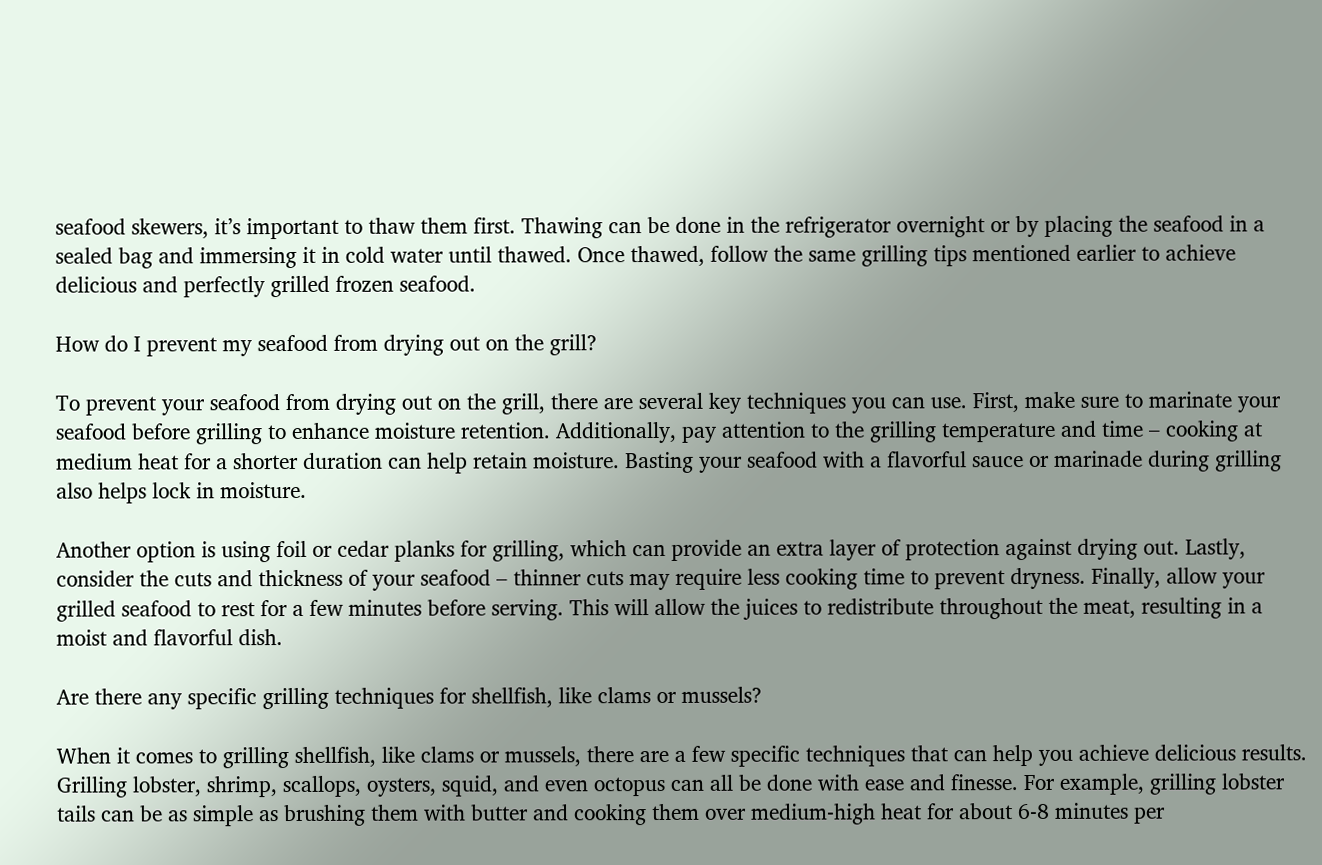seafood skewers, it’s important to thaw them first. Thawing can be done in the refrigerator overnight or by placing the seafood in a sealed bag and immersing it in cold water until thawed. Once thawed, follow the same grilling tips mentioned earlier to achieve delicious and perfectly grilled frozen seafood.

How do I prevent my seafood from drying out on the grill?

To prevent your seafood from drying out on the grill, there are several key techniques you can use. First, make sure to marinate your seafood before grilling to enhance moisture retention. Additionally, pay attention to the grilling temperature and time – cooking at medium heat for a shorter duration can help retain moisture. Basting your seafood with a flavorful sauce or marinade during grilling also helps lock in moisture.

Another option is using foil or cedar planks for grilling, which can provide an extra layer of protection against drying out. Lastly, consider the cuts and thickness of your seafood – thinner cuts may require less cooking time to prevent dryness. Finally, allow your grilled seafood to rest for a few minutes before serving. This will allow the juices to redistribute throughout the meat, resulting in a moist and flavorful dish.

Are there any specific grilling techniques for shellfish, like clams or mussels?

When it comes to grilling shellfish, like clams or mussels, there are a few specific techniques that can help you achieve delicious results. Grilling lobster, shrimp, scallops, oysters, squid, and even octopus can all be done with ease and finesse. For example, grilling lobster tails can be as simple as brushing them with butter and cooking them over medium-high heat for about 6-8 minutes per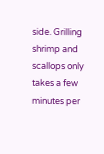side. Grilling shrimp and scallops only takes a few minutes per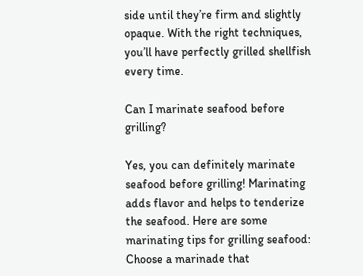side until they’re firm and slightly opaque. With the right techniques, you’ll have perfectly grilled shellfish every time.

Can I marinate seafood before grilling?

Yes, you can definitely marinate seafood before grilling! Marinating adds flavor and helps to tenderize the seafood. Here are some marinating tips for grilling seafood: Choose a marinade that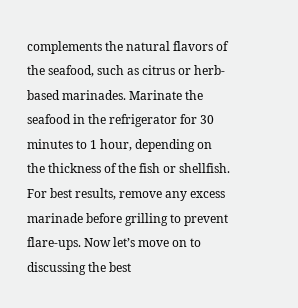complements the natural flavors of the seafood, such as citrus or herb-based marinades. Marinate the seafood in the refrigerator for 30 minutes to 1 hour, depending on the thickness of the fish or shellfish. For best results, remove any excess marinade before grilling to prevent flare-ups. Now let’s move on to discussing the best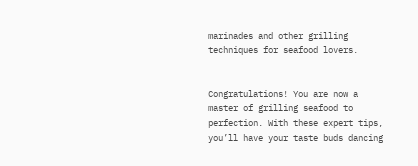marinades and other grilling techniques for seafood lovers.


Congratulations! You are now a master of grilling seafood to perfection. With these expert tips, you’ll have your taste buds dancing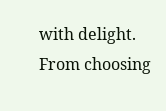with delight. From choosing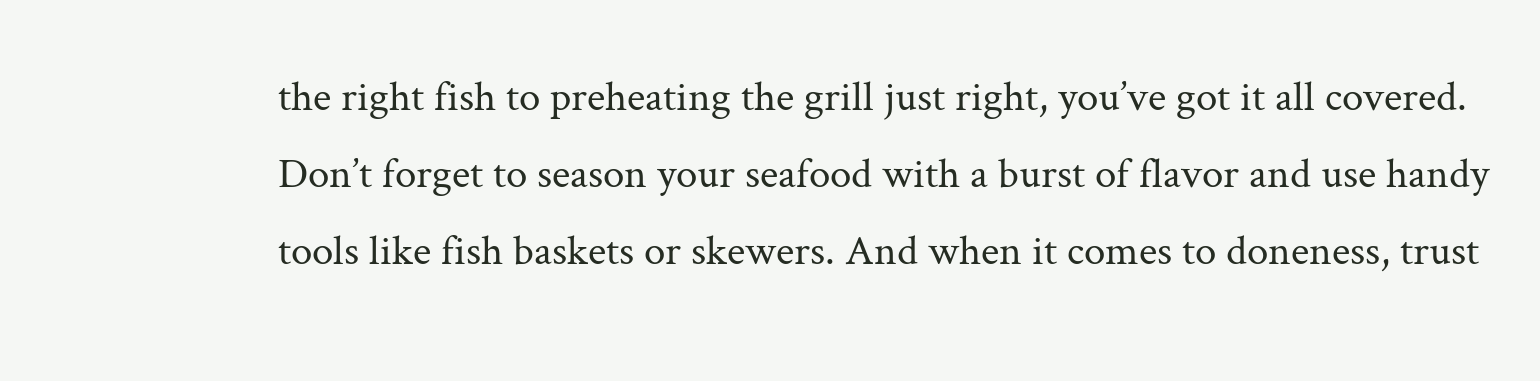the right fish to preheating the grill just right, you’ve got it all covered. Don’t forget to season your seafood with a burst of flavor and use handy tools like fish baskets or skewers. And when it comes to doneness, trust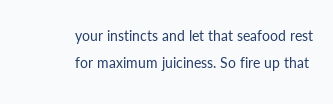your instincts and let that seafood rest for maximum juiciness. So fire up that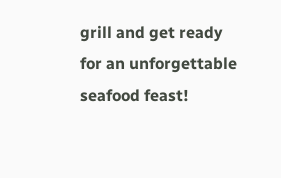grill and get ready for an unforgettable seafood feast!